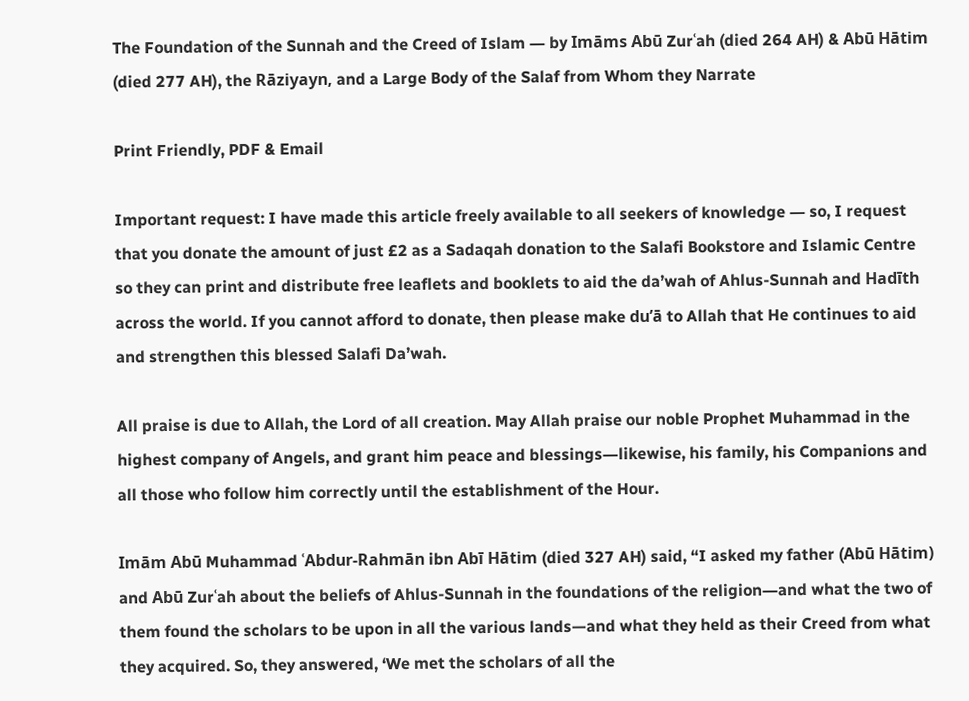The Foundation of the Sunnah and the Creed of Islam ― by Imāms Abū Zurʿah (died 264 AH) & Abū Hātim (died 277 AH), the Rāziyayn, and a Large Body of the Salaf from Whom they Narrate

Print Friendly, PDF & Email

Important request: I have made this article freely available to all seekers of knowledge ― so, I request that you donate the amount of just £2 as a Sadaqah donation to the Salafi Bookstore and Islamic Centre so they can print and distribute free leaflets and booklets to aid the da’wah of Ahlus-Sunnah and Hadīth across the world. If you cannot afford to donate, then please make du’ā to Allah that He continues to aid and strengthen this blessed Salafi Da’wah.

All praise is due to Allah, the Lord of all creation. May Allah praise our noble Prophet Muhammad in the highest company of Angels, and grant him peace and blessings―likewise, his family, his Companions and all those who follow him correctly until the establishment of the Hour.

Imām Abū Muhammad ʿAbdur-Rahmān ibn Abī Hātim (died 327 AH) said, “I asked my father (Abū Hātim) and Abū Zurʿah about the beliefs of Ahlus-Sunnah in the foundations of the religion―and what the two of them found the scholars to be upon in all the various lands—and what they held as their Creed from what they acquired. So, they answered, ‘We met the scholars of all the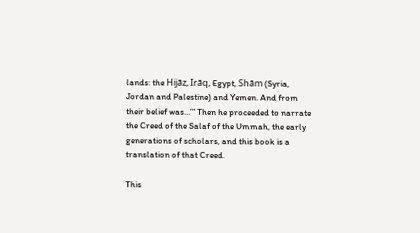lands: the Hijāz, Irāq, Egypt, Shām (Syria, Jordan and Palestine) and Yemen. And from their belief was…’” Then he proceeded to narrate the Creed of the Salaf of the Ummah, the early generations of scholars, and this book is a translation of that Creed.

This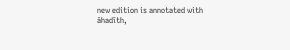new edition is annotated with āhadīth,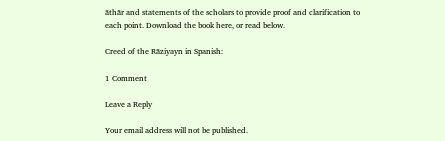āthār and statements of the scholars to provide proof and clarification to each point. Download the book here, or read below.

Creed of the Rāziyayn in Spanish:

1 Comment

Leave a Reply

Your email address will not be published.